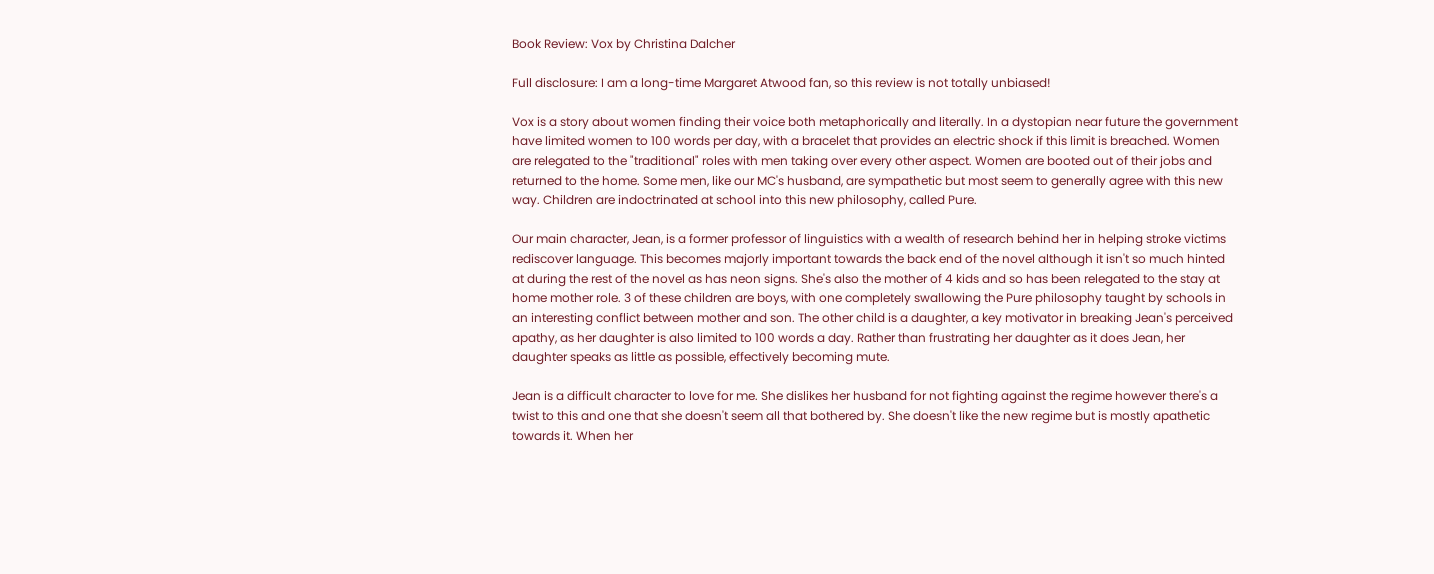Book Review: Vox by Christina Dalcher

Full disclosure: I am a long-time Margaret Atwood fan, so this review is not totally unbiased!

Vox is a story about women finding their voice both metaphorically and literally. In a dystopian near future the government have limited women to 100 words per day, with a bracelet that provides an electric shock if this limit is breached. Women are relegated to the "traditional" roles with men taking over every other aspect. Women are booted out of their jobs and returned to the home. Some men, like our MC's husband, are sympathetic but most seem to generally agree with this new way. Children are indoctrinated at school into this new philosophy, called Pure.

Our main character, Jean, is a former professor of linguistics with a wealth of research behind her in helping stroke victims rediscover language. This becomes majorly important towards the back end of the novel although it isn't so much hinted at during the rest of the novel as has neon signs. She's also the mother of 4 kids and so has been relegated to the stay at home mother role. 3 of these children are boys, with one completely swallowing the Pure philosophy taught by schools in an interesting conflict between mother and son. The other child is a daughter, a key motivator in breaking Jean's perceived apathy, as her daughter is also limited to 100 words a day. Rather than frustrating her daughter as it does Jean, her daughter speaks as little as possible, effectively becoming mute.

Jean is a difficult character to love for me. She dislikes her husband for not fighting against the regime however there's a twist to this and one that she doesn't seem all that bothered by. She doesn't like the new regime but is mostly apathetic towards it. When her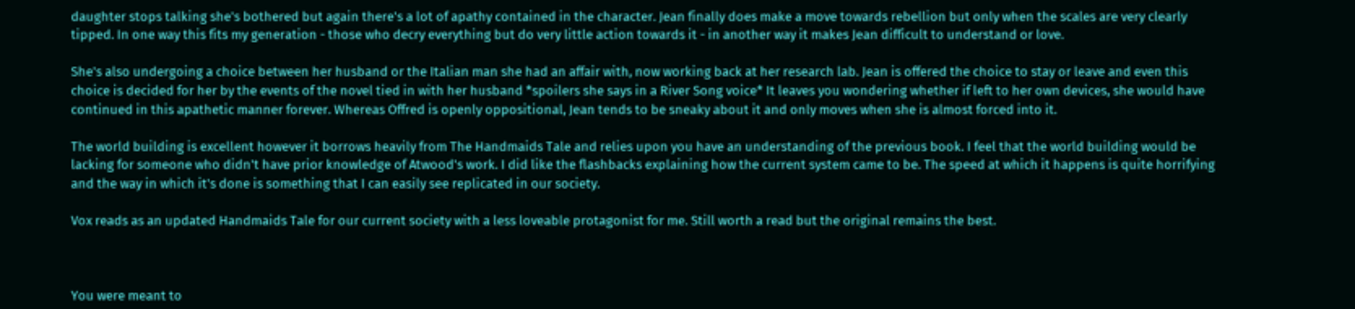daughter stops talking she's bothered but again there's a lot of apathy contained in the character. Jean finally does make a move towards rebellion but only when the scales are very clearly tipped. In one way this fits my generation - those who decry everything but do very little action towards it - in another way it makes Jean difficult to understand or love.

She's also undergoing a choice between her husband or the Italian man she had an affair with, now working back at her research lab. Jean is offered the choice to stay or leave and even this choice is decided for her by the events of the novel tied in with her husband *spoilers she says in a River Song voice* It leaves you wondering whether if left to her own devices, she would have continued in this apathetic manner forever. Whereas Offred is openly oppositional, Jean tends to be sneaky about it and only moves when she is almost forced into it.

The world building is excellent however it borrows heavily from The Handmaids Tale and relies upon you have an understanding of the previous book. I feel that the world building would be lacking for someone who didn't have prior knowledge of Atwood's work. I did like the flashbacks explaining how the current system came to be. The speed at which it happens is quite horrifying and the way in which it's done is something that I can easily see replicated in our society.

Vox reads as an updated Handmaids Tale for our current society with a less loveable protagonist for me. Still worth a read but the original remains the best.



You were meant to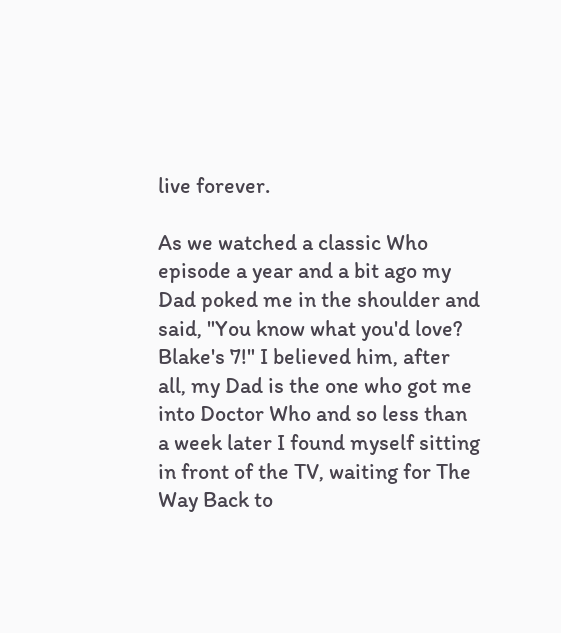live forever.

As we watched a classic Who episode a year and a bit ago my Dad poked me in the shoulder and said, "You know what you'd love? Blake's 7!" I believed him, after all, my Dad is the one who got me into Doctor Who and so less than a week later I found myself sitting in front of the TV, waiting for The Way Back to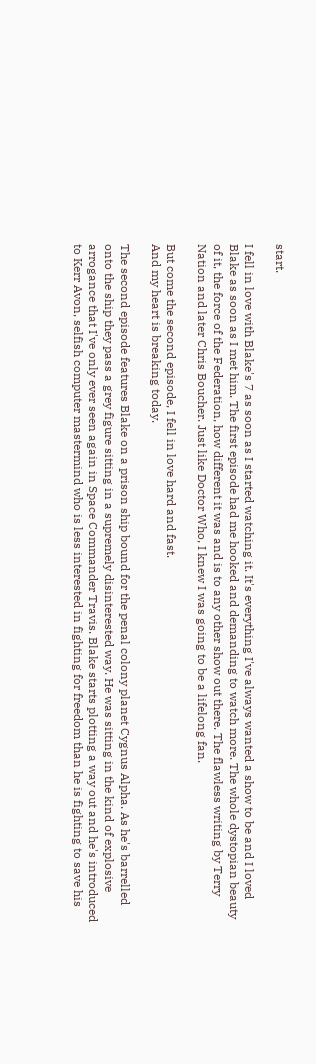start.

I fell in love with Blake's 7 as soon as I started watching it. It's everything I've always wanted a show to be and I loved Blake as soon as I met him. The first episode had me hooked and demanding to watch more. The whole dystopian beauty of it, the force of the Federation, how different it was and is to any other show out there. The flawless writing by Terry Nation and later Chris Boucher. Just like Doctor Who, I knew I was going to be a lifelong fan.

But come the second episode, I fell in love hard and fast.
And my heart is breaking today.

The second episode features Blake on a prison ship bound for the penal colony planet Cygnus Alpha. As he's barrelled onto the ship they pass a grey figure sitting in a supremely disinterested way. He was sitting in the kind of explosive arrogance that I've only ever seen again in Space Commander Travis. Blake starts plotting a way out and he's introduced to Kerr Avon, selfish computer mastermind who is less interested in fighting for freedom than he is fighting to save his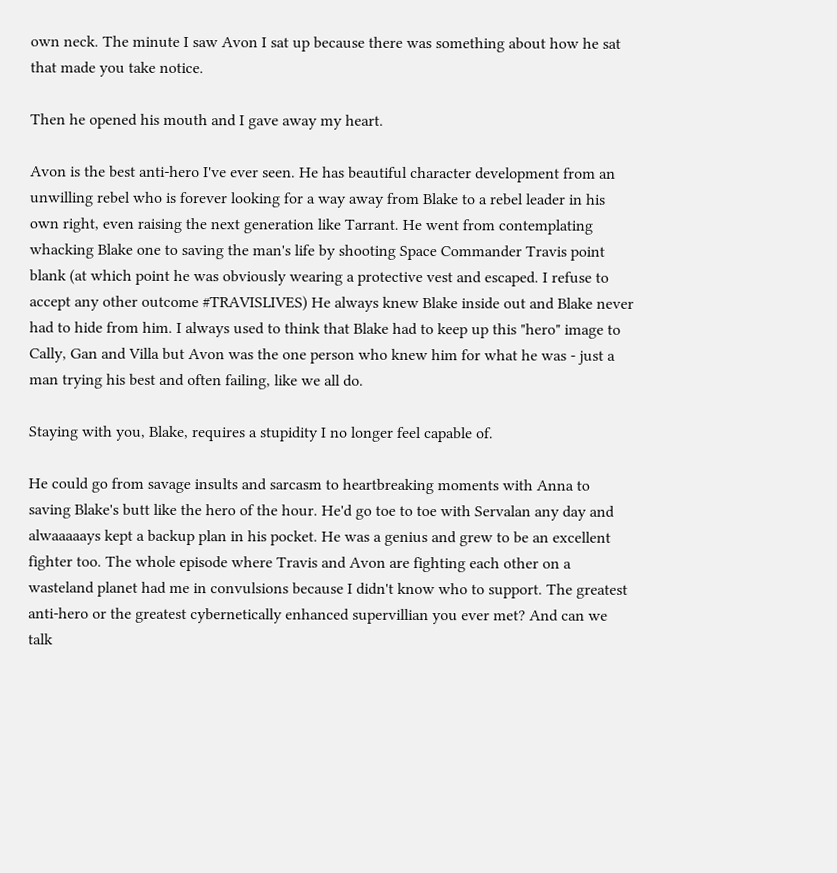own neck. The minute I saw Avon I sat up because there was something about how he sat that made you take notice.

Then he opened his mouth and I gave away my heart.

Avon is the best anti-hero I've ever seen. He has beautiful character development from an unwilling rebel who is forever looking for a way away from Blake to a rebel leader in his own right, even raising the next generation like Tarrant. He went from contemplating whacking Blake one to saving the man's life by shooting Space Commander Travis point blank (at which point he was obviously wearing a protective vest and escaped. I refuse to accept any other outcome #TRAVISLIVES) He always knew Blake inside out and Blake never had to hide from him. I always used to think that Blake had to keep up this "hero" image to Cally, Gan and Villa but Avon was the one person who knew him for what he was - just a man trying his best and often failing, like we all do.

Staying with you, Blake, requires a stupidity I no longer feel capable of.

He could go from savage insults and sarcasm to heartbreaking moments with Anna to saving Blake's butt like the hero of the hour. He'd go toe to toe with Servalan any day and alwaaaaays kept a backup plan in his pocket. He was a genius and grew to be an excellent fighter too. The whole episode where Travis and Avon are fighting each other on a wasteland planet had me in convulsions because I didn't know who to support. The greatest anti-hero or the greatest cybernetically enhanced supervillian you ever met? And can we talk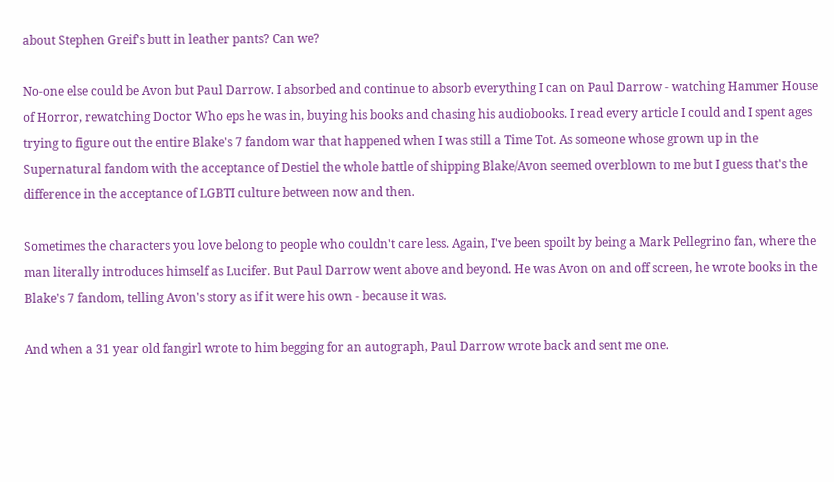about Stephen Greif's butt in leather pants? Can we?

No-one else could be Avon but Paul Darrow. I absorbed and continue to absorb everything I can on Paul Darrow - watching Hammer House of Horror, rewatching Doctor Who eps he was in, buying his books and chasing his audiobooks. I read every article I could and I spent ages trying to figure out the entire Blake's 7 fandom war that happened when I was still a Time Tot. As someone whose grown up in the Supernatural fandom with the acceptance of Destiel the whole battle of shipping Blake/Avon seemed overblown to me but I guess that's the difference in the acceptance of LGBTI culture between now and then.

Sometimes the characters you love belong to people who couldn't care less. Again, I've been spoilt by being a Mark Pellegrino fan, where the man literally introduces himself as Lucifer. But Paul Darrow went above and beyond. He was Avon on and off screen, he wrote books in the Blake's 7 fandom, telling Avon's story as if it were his own - because it was.

And when a 31 year old fangirl wrote to him begging for an autograph, Paul Darrow wrote back and sent me one.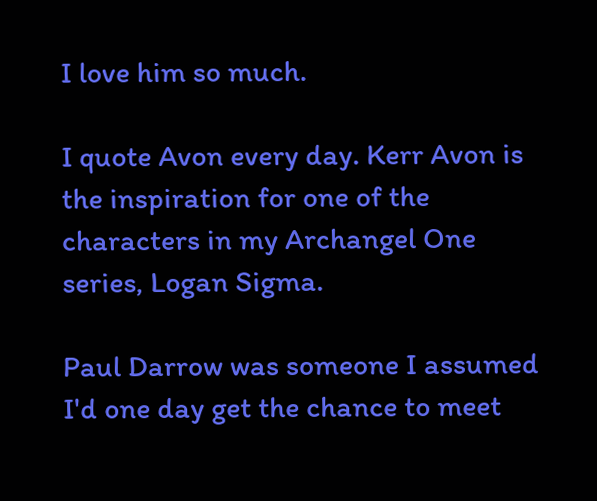I love him so much.

I quote Avon every day. Kerr Avon is the inspiration for one of the characters in my Archangel One series, Logan Sigma.

Paul Darrow was someone I assumed I'd one day get the chance to meet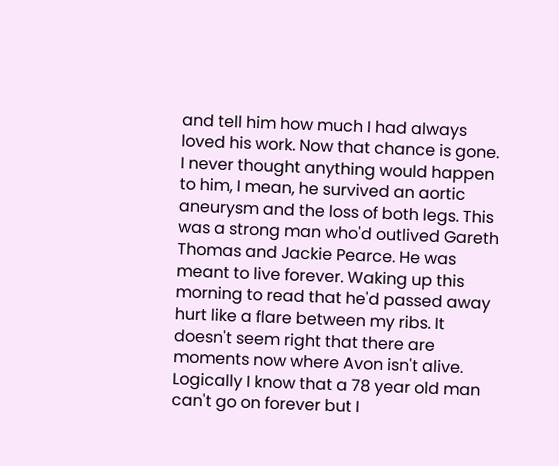and tell him how much I had always loved his work. Now that chance is gone. I never thought anything would happen to him, I mean, he survived an aortic aneurysm and the loss of both legs. This was a strong man who'd outlived Gareth Thomas and Jackie Pearce. He was meant to live forever. Waking up this morning to read that he'd passed away hurt like a flare between my ribs. It doesn't seem right that there are moments now where Avon isn't alive. Logically I know that a 78 year old man can't go on forever but I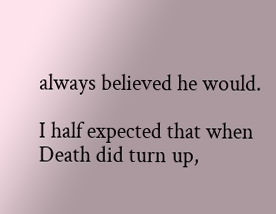always believed he would.

I half expected that when Death did turn up,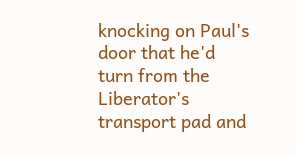knocking on Paul's door that he'd turn from the Liberator's transport pad and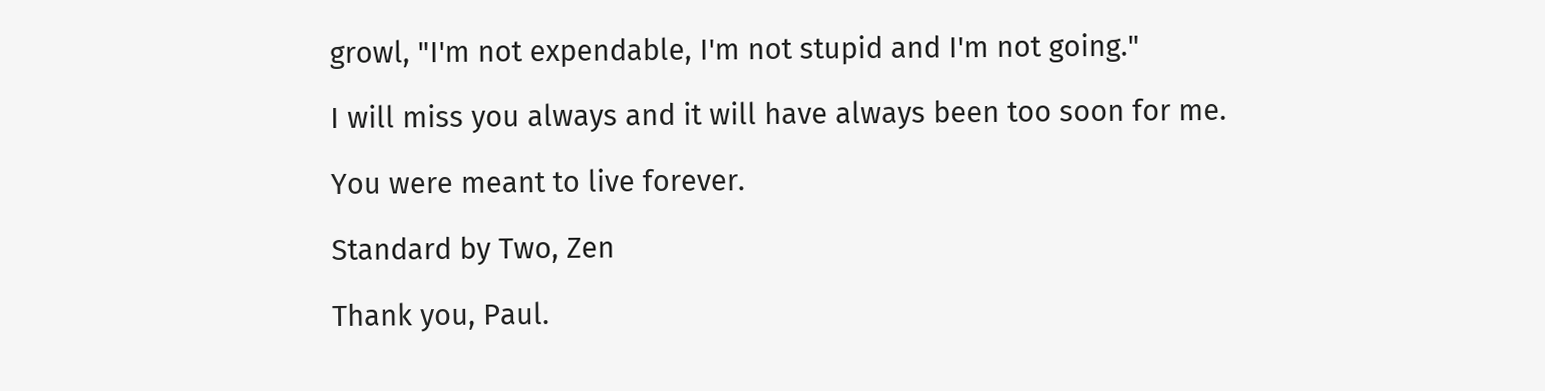growl, "I'm not expendable, I'm not stupid and I'm not going."

I will miss you always and it will have always been too soon for me.

You were meant to live forever.

Standard by Two, Zen

Thank you, Paul.